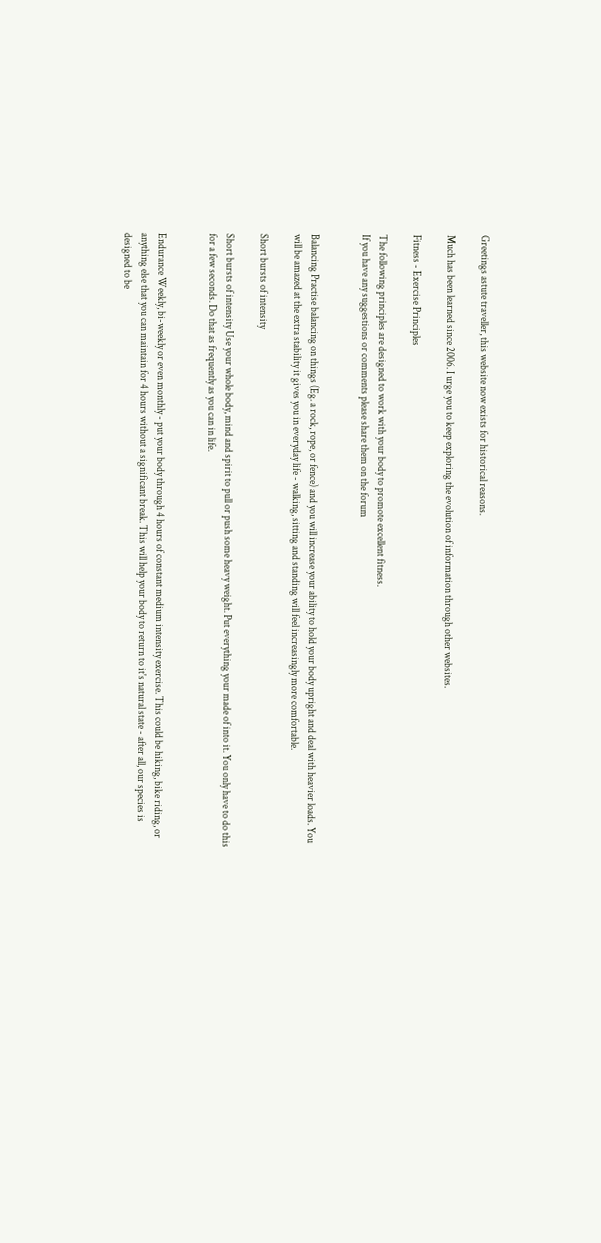Greetings astute traveller, this website now exists for historical reasons.

Much has been learned since 2006. I urge you to keep exploring the evolution of information through other websites.

Fitness - Exercise Principles

The following principles are designed to work with your body to promote excellent fitness.
If you have any suggestions or comments please share them on the forum


Balancing Practise balancing on things (Eg. a rock, rope, or fence) and you will increase your ability to hold your body upright and deal with heavier loads. You will be amazed at the extra stability it gives you in everyday life - walking, sitting and standing will feel increasingly more comfortable.

Short bursts of intensity

Short bursts of intensity Use your whole body, mind and spirit to pull or push some heavy weight. Put everything your made of into it. You only have to do this for a few seconds. Do that as frequently as you can in life.


Endurance Weekly, bi-weekly or even monthly - put your body through 4 hours of constant medium intensity exercise. This could be hiking, bike riding, or anything else that you can maintain for 4 hours without a significant break. This will help your body to return to it's natural state - after all, our species is designed to be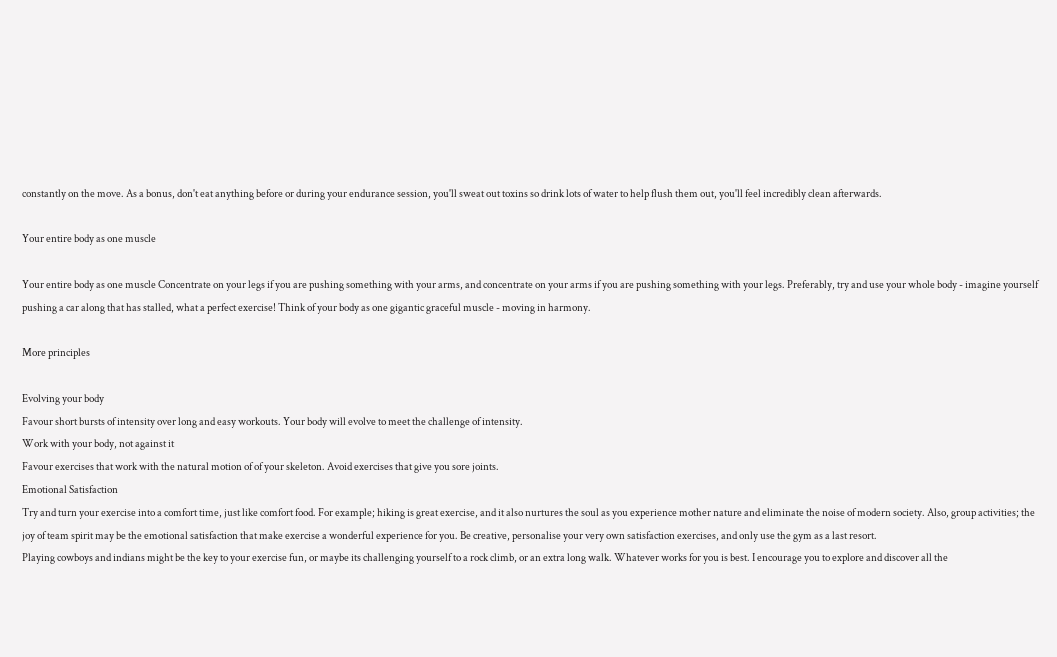constantly on the move. As a bonus, don't eat anything before or during your endurance session, you'll sweat out toxins so drink lots of water to help flush them out, you'll feel incredibly clean afterwards.

Your entire body as one muscle

Your entire body as one muscle Concentrate on your legs if you are pushing something with your arms, and concentrate on your arms if you are pushing something with your legs. Preferably, try and use your whole body - imagine yourself pushing a car along that has stalled, what a perfect exercise! Think of your body as one gigantic graceful muscle - moving in harmony.

More principles

Evolving your body
Favour short bursts of intensity over long and easy workouts. Your body will evolve to meet the challenge of intensity.
Work with your body, not against it
Favour exercises that work with the natural motion of of your skeleton. Avoid exercises that give you sore joints.
Emotional Satisfaction
Try and turn your exercise into a comfort time, just like comfort food. For example; hiking is great exercise, and it also nurtures the soul as you experience mother nature and eliminate the noise of modern society. Also, group activities; the joy of team spirit may be the emotional satisfaction that make exercise a wonderful experience for you. Be creative, personalise your very own satisfaction exercises, and only use the gym as a last resort.
Playing cowboys and indians might be the key to your exercise fun, or maybe its challenging yourself to a rock climb, or an extra long walk. Whatever works for you is best. I encourage you to explore and discover all the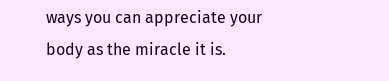ways you can appreciate your body as the miracle it is.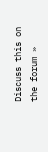Discuss this on the forum »